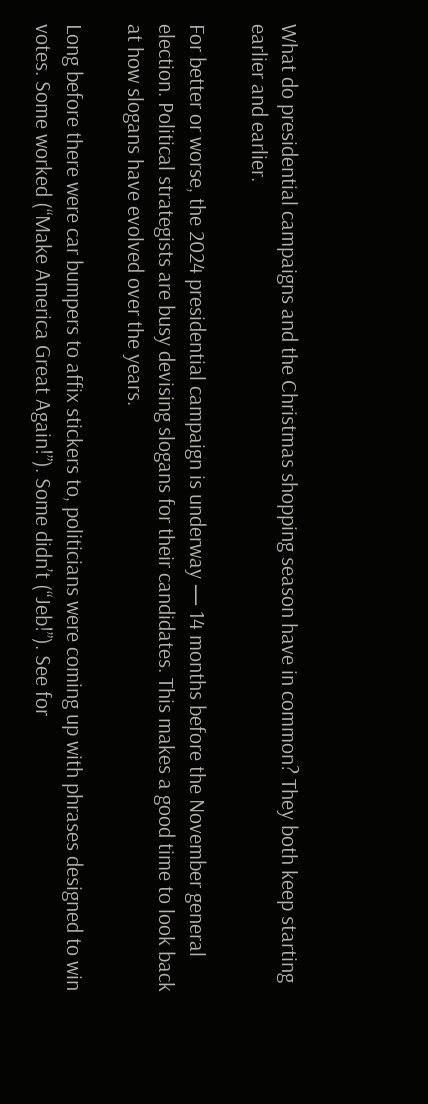What do presidential campaigns and the Christmas shopping season have in common? They both keep starting earlier and earlier.

For better or worse, the 2024 presidential campaign is underway — 14 months before the November general election. Political strategists are busy devising slogans for their candidates. This makes a good time to look back at how slogans have evolved over the years.

Long before there were car bumpers to affix stickers to, politicians were coming up with phrases designed to win votes. Some worked (“Make America Great Again!”). Some didn’t (“Jeb!”). See for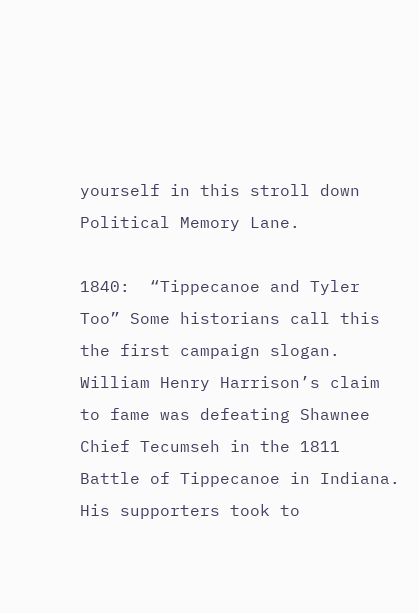yourself in this stroll down Political Memory Lane.

1840:  “Tippecanoe and Tyler Too” Some historians call this the first campaign slogan. William Henry Harrison’s claim to fame was defeating Shawnee Chief Tecumseh in the 1811 Battle of Tippecanoe in Indiana. His supporters took to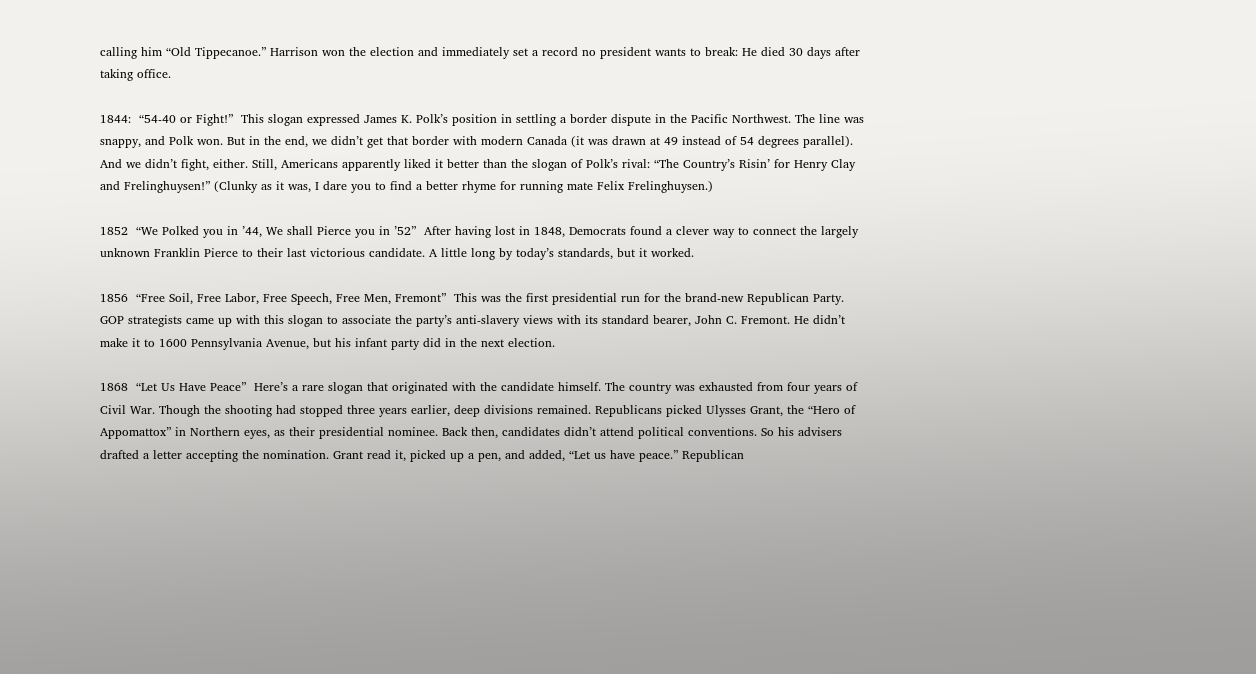calling him “Old Tippecanoe.” Harrison won the election and immediately set a record no president wants to break: He died 30 days after taking office.

1844:  “54-40 or Fight!”  This slogan expressed James K. Polk’s position in settling a border dispute in the Pacific Northwest. The line was snappy, and Polk won. But in the end, we didn’t get that border with modern Canada (it was drawn at 49 instead of 54 degrees parallel). And we didn’t fight, either. Still, Americans apparently liked it better than the slogan of Polk’s rival: “The Country’s Risin’ for Henry Clay and Frelinghuysen!” (Clunky as it was, I dare you to find a better rhyme for running mate Felix Frelinghuysen.)

1852  “We Polked you in ’44, We shall Pierce you in ’52”  After having lost in 1848, Democrats found a clever way to connect the largely unknown Franklin Pierce to their last victorious candidate. A little long by today’s standards, but it worked.

1856  “Free Soil, Free Labor, Free Speech, Free Men, Fremont”  This was the first presidential run for the brand-new Republican Party. GOP strategists came up with this slogan to associate the party’s anti-slavery views with its standard bearer, John C. Fremont. He didn’t make it to 1600 Pennsylvania Avenue, but his infant party did in the next election.

1868  “Let Us Have Peace”  Here’s a rare slogan that originated with the candidate himself. The country was exhausted from four years of Civil War. Though the shooting had stopped three years earlier, deep divisions remained. Republicans picked Ulysses Grant, the “Hero of Appomattox” in Northern eyes, as their presidential nominee. Back then, candidates didn’t attend political conventions. So his advisers drafted a letter accepting the nomination. Grant read it, picked up a pen, and added, “Let us have peace.” Republican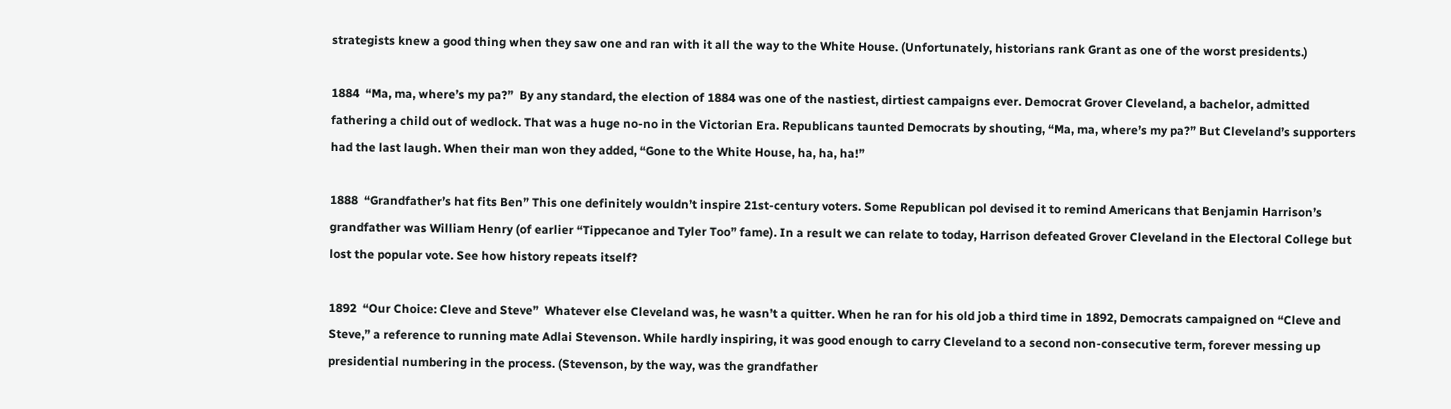strategists knew a good thing when they saw one and ran with it all the way to the White House. (Unfortunately, historians rank Grant as one of the worst presidents.)

1884  “Ma, ma, where’s my pa?”  By any standard, the election of 1884 was one of the nastiest, dirtiest campaigns ever. Democrat Grover Cleveland, a bachelor, admitted fathering a child out of wedlock. That was a huge no-no in the Victorian Era. Republicans taunted Democrats by shouting, “Ma, ma, where’s my pa?” But Cleveland’s supporters had the last laugh. When their man won they added, “Gone to the White House, ha, ha, ha!”

1888  “Grandfather’s hat fits Ben” This one definitely wouldn’t inspire 21st-century voters. Some Republican pol devised it to remind Americans that Benjamin Harrison’s grandfather was William Henry (of earlier “Tippecanoe and Tyler Too” fame). In a result we can relate to today, Harrison defeated Grover Cleveland in the Electoral College but lost the popular vote. See how history repeats itself?

1892  “Our Choice: Cleve and Steve”  Whatever else Cleveland was, he wasn’t a quitter. When he ran for his old job a third time in 1892, Democrats campaigned on “Cleve and Steve,” a reference to running mate Adlai Stevenson. While hardly inspiring, it was good enough to carry Cleveland to a second non-consecutive term, forever messing up presidential numbering in the process. (Stevenson, by the way, was the grandfather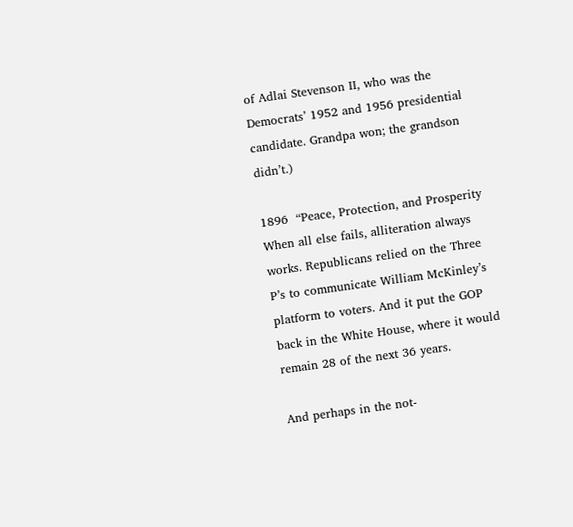of Adlai Stevenson II, who was the Democrats’ 1952 and 1956 presidential candidate. Grandpa won; the grandson didn’t.)

1896  “Peace, Protection, and Prosperity  When all else fails, alliteration always works. Republicans relied on the Three P’s to communicate William McKinley’s platform to voters. And it put the GOP back in the White House, where it would remain 28 of the next 36 years.

And perhaps in the not-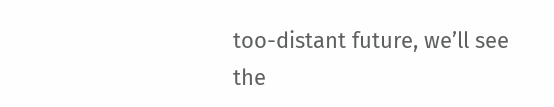too-distant future, we’ll see the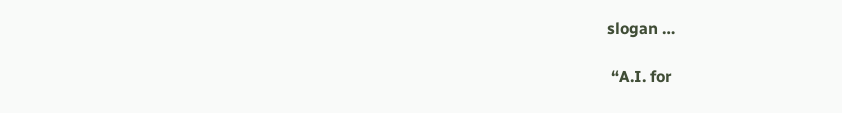slogan …

 “A.I. for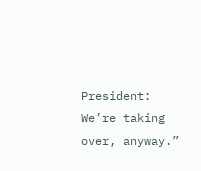President: We’re taking over, anyway.”